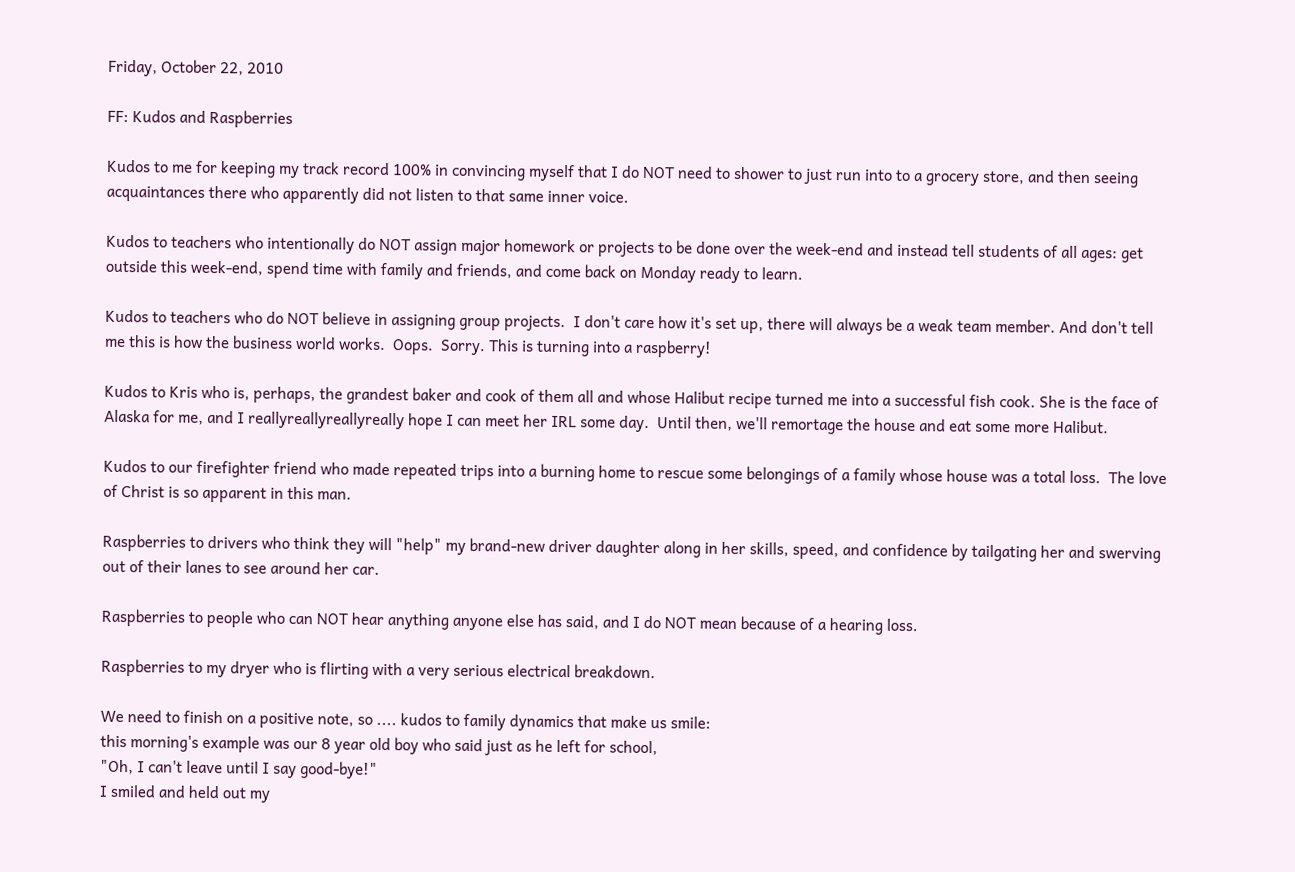Friday, October 22, 2010

FF: Kudos and Raspberries

Kudos to me for keeping my track record 100% in convincing myself that I do NOT need to shower to just run into to a grocery store, and then seeing acquaintances there who apparently did not listen to that same inner voice.

Kudos to teachers who intentionally do NOT assign major homework or projects to be done over the week-end and instead tell students of all ages: get outside this week-end, spend time with family and friends, and come back on Monday ready to learn.

Kudos to teachers who do NOT believe in assigning group projects.  I don't care how it's set up, there will always be a weak team member. And don't tell me this is how the business world works.  Oops.  Sorry. This is turning into a raspberry!

Kudos to Kris who is, perhaps, the grandest baker and cook of them all and whose Halibut recipe turned me into a successful fish cook. She is the face of Alaska for me, and I reallyreallyreallyreally hope I can meet her IRL some day.  Until then, we'll remortage the house and eat some more Halibut.

Kudos to our firefighter friend who made repeated trips into a burning home to rescue some belongings of a family whose house was a total loss.  The love of Christ is so apparent in this man.

Raspberries to drivers who think they will "help" my brand-new driver daughter along in her skills, speed, and confidence by tailgating her and swerving out of their lanes to see around her car.

Raspberries to people who can NOT hear anything anyone else has said, and I do NOT mean because of a hearing loss.

Raspberries to my dryer who is flirting with a very serious electrical breakdown.

We need to finish on a positive note, so .... kudos to family dynamics that make us smile:
this morning's example was our 8 year old boy who said just as he left for school,
"Oh, I can't leave until I say good-bye!"
I smiled and held out my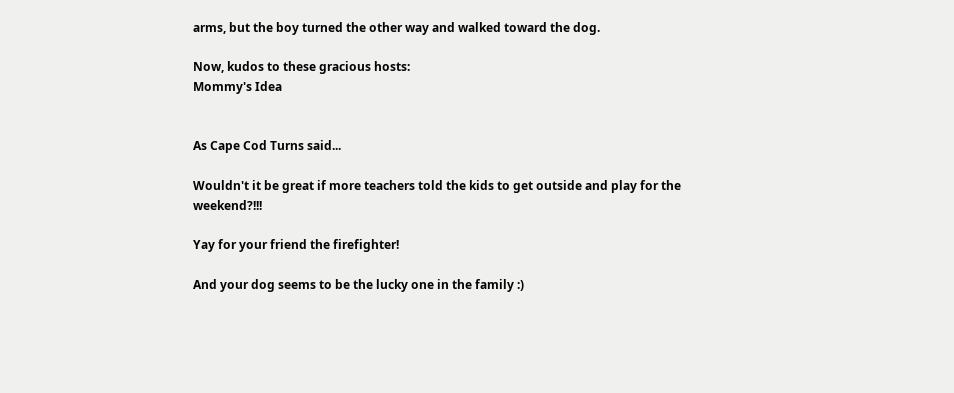arms, but the boy turned the other way and walked toward the dog.

Now, kudos to these gracious hosts:
Mommy's Idea


As Cape Cod Turns said...

Wouldn't it be great if more teachers told the kids to get outside and play for the weekend?!!!

Yay for your friend the firefighter!

And your dog seems to be the lucky one in the family :)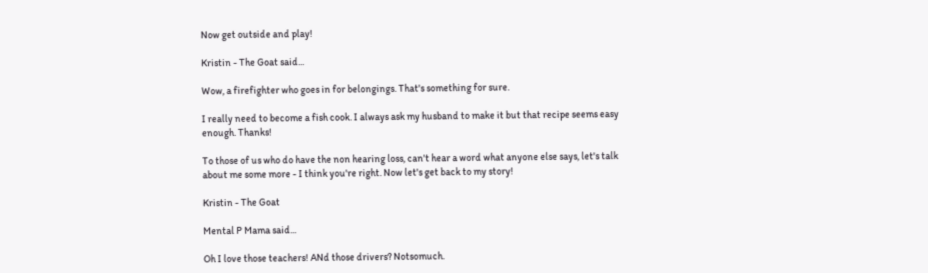Now get outside and play!

Kristin - The Goat said...

Wow, a firefighter who goes in for belongings. That's something for sure.

I really need to become a fish cook. I always ask my husband to make it but that recipe seems easy enough. Thanks!

To those of us who do have the non hearing loss, can't hear a word what anyone else says, let's talk about me some more - I think you're right. Now let's get back to my story!

Kristin - The Goat

Mental P Mama said...

Oh I love those teachers! ANd those drivers? Notsomuch.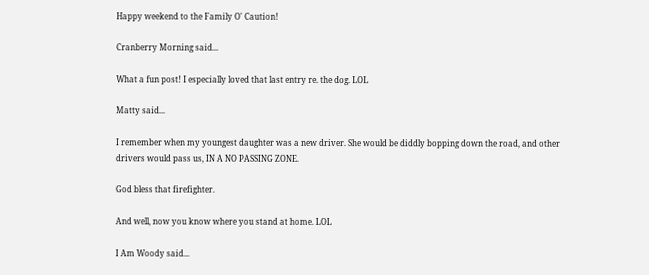Happy weekend to the Family O' Caution!

Cranberry Morning said...

What a fun post! I especially loved that last entry re. the dog. LOL

Matty said...

I remember when my youngest daughter was a new driver. She would be diddly bopping down the road, and other drivers would pass us, IN A NO PASSING ZONE.

God bless that firefighter.

And well, now you know where you stand at home. LOL

I Am Woody said...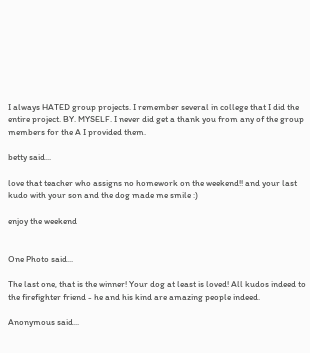I always HATED group projects. I remember several in college that I did the entire project. BY. MYSELF. I never did get a thank you from any of the group members for the A I provided them.

betty said...

love that teacher who assigns no homework on the weekend!! and your last kudo with your son and the dog made me smile :)

enjoy the weekend


One Photo said...

The last one, that is the winner! Your dog at least is loved! All kudos indeed to the firefighter friend - he and his kind are amazing people indeed.

Anonymous said...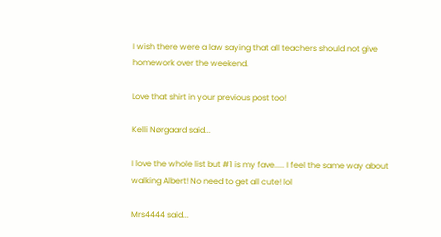I wish there were a law saying that all teachers should not give homework over the weekend.

Love that shirt in your previous post too!

Kelli Nørgaard said...

I love the whole list but #1 is my fave..... I feel the same way about walking Albert! No need to get all cute! lol

Mrs4444 said...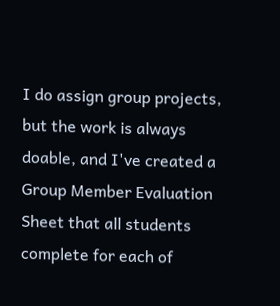I do assign group projects, but the work is always doable, and I've created a Group Member Evaluation Sheet that all students complete for each of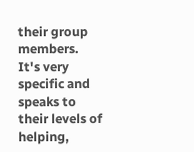their group members. It's very specific and speaks to their levels of helping,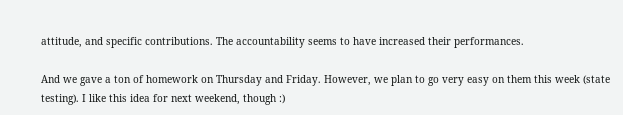attitude, and specific contributions. The accountability seems to have increased their performances.

And we gave a ton of homework on Thursday and Friday. However, we plan to go very easy on them this week (state testing). I like this idea for next weekend, though :)